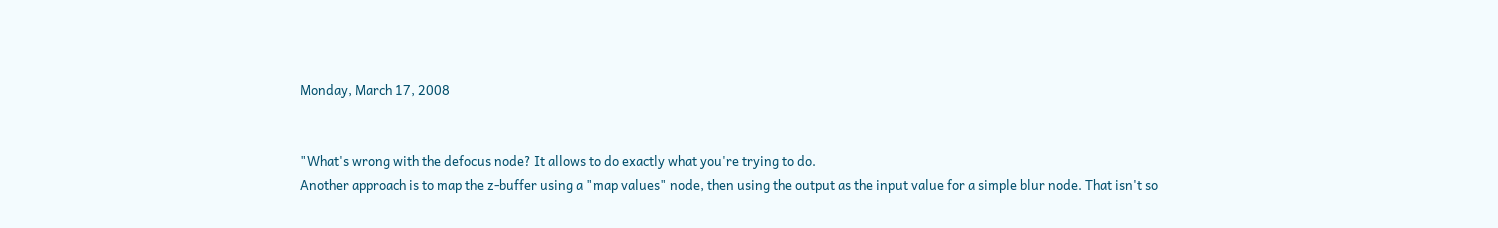Monday, March 17, 2008


"What's wrong with the defocus node? It allows to do exactly what you're trying to do.
Another approach is to map the z-buffer using a "map values" node, then using the output as the input value for a simple blur node. That isn't so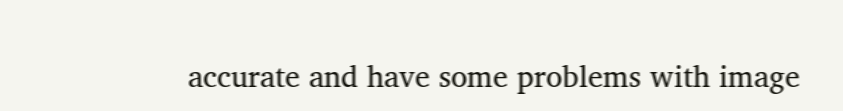accurate and have some problems with image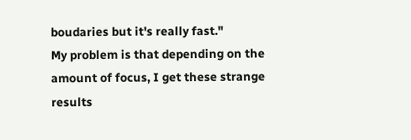boudaries but it's really fast."
My problem is that depending on the amount of focus, I get these strange results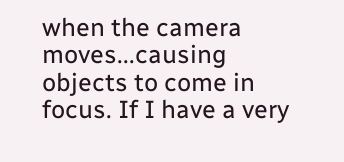when the camera moves...causing objects to come in focus. If I have a very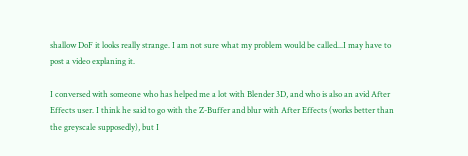shallow DoF it looks really strange. I am not sure what my problem would be called...I may have to post a video explaning it.

I conversed with someone who has helped me a lot with Blender 3D, and who is also an avid After Effects user. I think he said to go with the Z-Buffer and blur with After Effects (works better than the greyscale supposedly), but I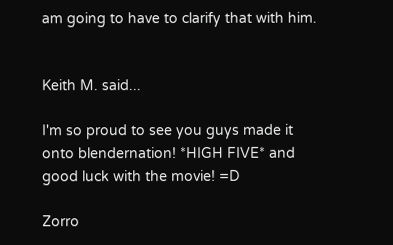am going to have to clarify that with him.


Keith M. said...

I'm so proud to see you guys made it onto blendernation! *HIGH FIVE* and good luck with the movie! =D

Zorro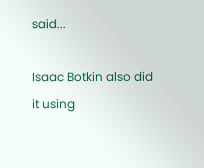said...

Isaac Botkin also did it using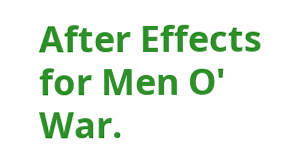After Effects for Men O' War.